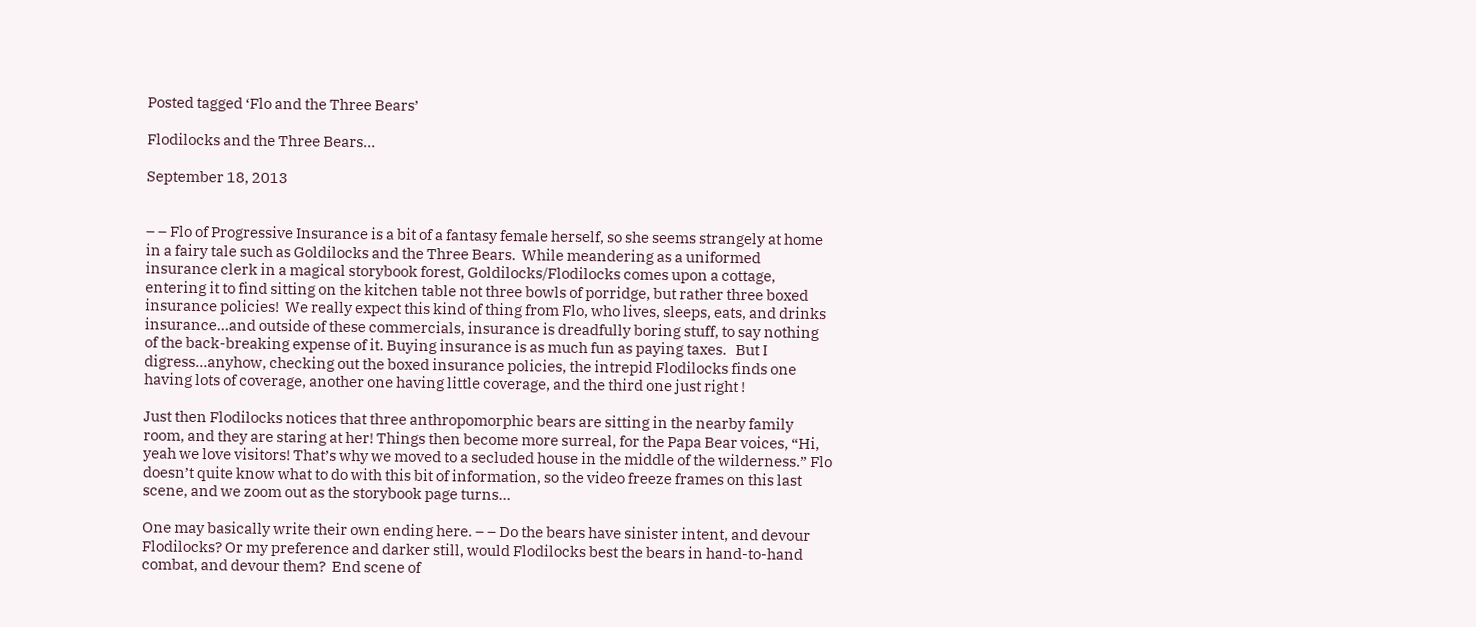Posted tagged ‘Flo and the Three Bears’

Flodilocks and the Three Bears…

September 18, 2013


– – Flo of Progressive Insurance is a bit of a fantasy female herself, so she seems strangely at home in a fairy tale such as Goldilocks and the Three Bears.  While meandering as a uniformed insurance clerk in a magical storybook forest, Goldilocks/Flodilocks comes upon a cottage, entering it to find sitting on the kitchen table not three bowls of porridge, but rather three boxed insurance policies!  We really expect this kind of thing from Flo, who lives, sleeps, eats, and drinks insurance…and outside of these commercials, insurance is dreadfully boring stuff, to say nothing of the back-breaking expense of it. Buying insurance is as much fun as paying taxes.   But I digress…anyhow, checking out the boxed insurance policies, the intrepid Flodilocks finds one having lots of coverage, another one having little coverage, and the third one just right !

Just then Flodilocks notices that three anthropomorphic bears are sitting in the nearby family room, and they are staring at her! Things then become more surreal, for the Papa Bear voices, “Hi, yeah we love visitors! That’s why we moved to a secluded house in the middle of the wilderness.” Flo doesn’t quite know what to do with this bit of information, so the video freeze frames on this last scene, and we zoom out as the storybook page turns…

One may basically write their own ending here. – – Do the bears have sinister intent, and devour Flodilocks? Or my preference and darker still, would Flodilocks best the bears in hand-to-hand combat, and devour them?  End scene of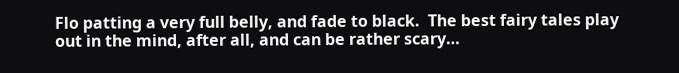Flo patting a very full belly, and fade to black.  The best fairy tales play out in the mind, after all, and can be rather scary…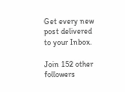Get every new post delivered to your Inbox.

Join 152 other followers